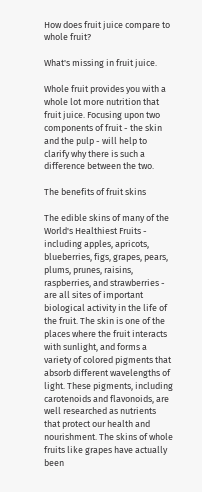How does fruit juice compare to whole fruit?

What's missing in fruit juice.

Whole fruit provides you with a whole lot more nutrition that fruit juice. Focusing upon two components of fruit - the skin and the pulp - will help to clarify why there is such a difference between the two.

The benefits of fruit skins

The edible skins of many of the World's Healthiest Fruits - including apples, apricots, blueberries, figs, grapes, pears, plums, prunes, raisins, raspberries, and strawberries - are all sites of important biological activity in the life of the fruit. The skin is one of the places where the fruit interacts with sunlight, and forms a variety of colored pigments that absorb different wavelengths of light. These pigments, including carotenoids and flavonoids, are well researched as nutrients that protect our health and nourishment. The skins of whole fruits like grapes have actually been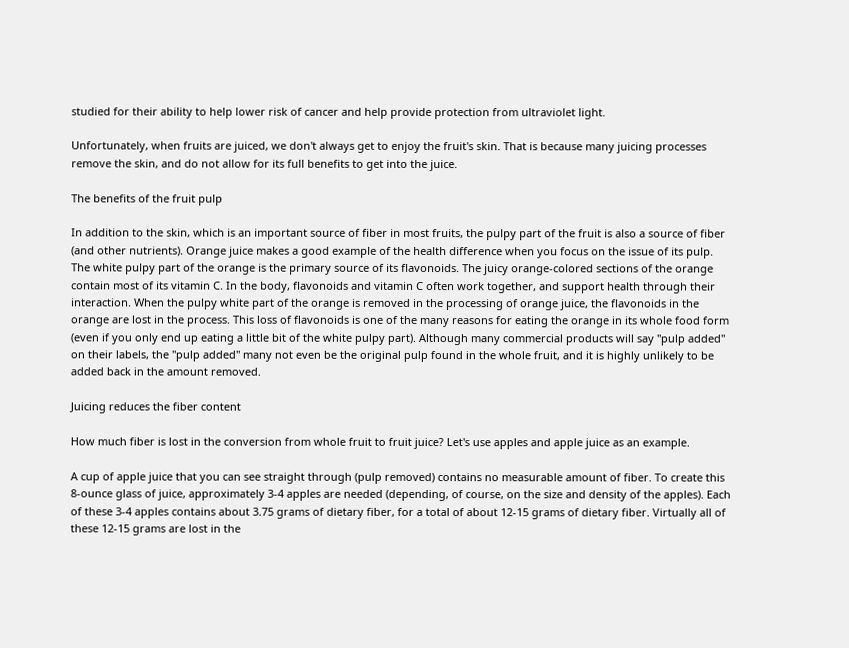studied for their ability to help lower risk of cancer and help provide protection from ultraviolet light.

Unfortunately, when fruits are juiced, we don't always get to enjoy the fruit's skin. That is because many juicing processes remove the skin, and do not allow for its full benefits to get into the juice.

The benefits of the fruit pulp

In addition to the skin, which is an important source of fiber in most fruits, the pulpy part of the fruit is also a source of fiber (and other nutrients). Orange juice makes a good example of the health difference when you focus on the issue of its pulp. The white pulpy part of the orange is the primary source of its flavonoids. The juicy orange-colored sections of the orange contain most of its vitamin C. In the body, flavonoids and vitamin C often work together, and support health through their interaction. When the pulpy white part of the orange is removed in the processing of orange juice, the flavonoids in the orange are lost in the process. This loss of flavonoids is one of the many reasons for eating the orange in its whole food form (even if you only end up eating a little bit of the white pulpy part). Although many commercial products will say "pulp added" on their labels, the "pulp added" many not even be the original pulp found in the whole fruit, and it is highly unlikely to be added back in the amount removed.

Juicing reduces the fiber content

How much fiber is lost in the conversion from whole fruit to fruit juice? Let's use apples and apple juice as an example.

A cup of apple juice that you can see straight through (pulp removed) contains no measurable amount of fiber. To create this 8-ounce glass of juice, approximately 3-4 apples are needed (depending, of course, on the size and density of the apples). Each of these 3-4 apples contains about 3.75 grams of dietary fiber, for a total of about 12-15 grams of dietary fiber. Virtually all of these 12-15 grams are lost in the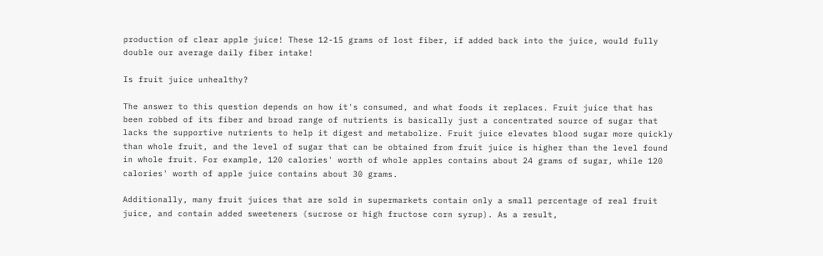production of clear apple juice! These 12-15 grams of lost fiber, if added back into the juice, would fully double our average daily fiber intake!

Is fruit juice unhealthy?

The answer to this question depends on how it's consumed, and what foods it replaces. Fruit juice that has been robbed of its fiber and broad range of nutrients is basically just a concentrated source of sugar that lacks the supportive nutrients to help it digest and metabolize. Fruit juice elevates blood sugar more quickly than whole fruit, and the level of sugar that can be obtained from fruit juice is higher than the level found in whole fruit. For example, 120 calories' worth of whole apples contains about 24 grams of sugar, while 120 calories' worth of apple juice contains about 30 grams.

Additionally, many fruit juices that are sold in supermarkets contain only a small percentage of real fruit juice, and contain added sweeteners (sucrose or high fructose corn syrup). As a result,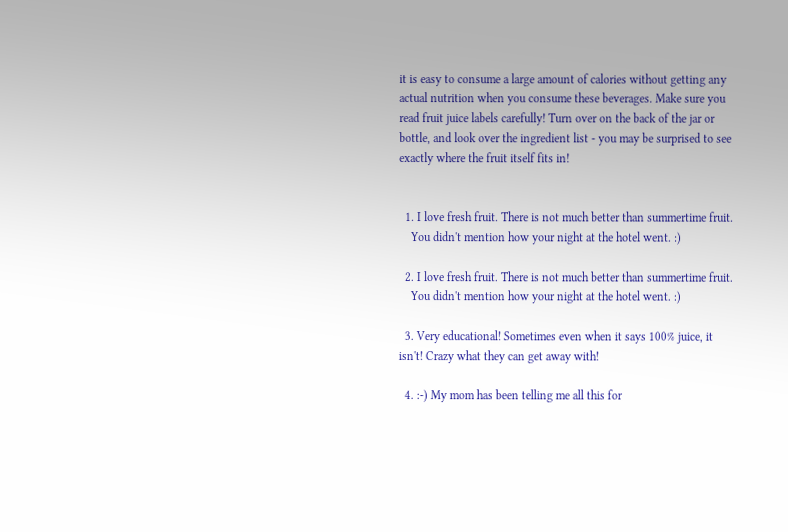it is easy to consume a large amount of calories without getting any actual nutrition when you consume these beverages. Make sure you read fruit juice labels carefully! Turn over on the back of the jar or bottle, and look over the ingredient list - you may be surprised to see exactly where the fruit itself fits in!


  1. I love fresh fruit. There is not much better than summertime fruit.
    You didn't mention how your night at the hotel went. :)

  2. I love fresh fruit. There is not much better than summertime fruit.
    You didn't mention how your night at the hotel went. :)

  3. Very educational! Sometimes even when it says 100% juice, it isn't! Crazy what they can get away with!

  4. :-) My mom has been telling me all this for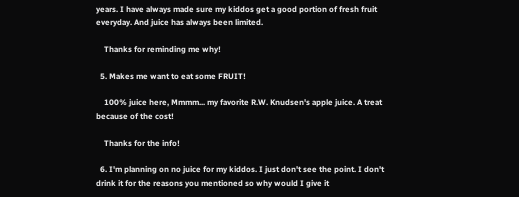years. I have always made sure my kiddos get a good portion of fresh fruit everyday. And juice has always been limited.

    Thanks for reminding me why!

  5. Makes me want to eat some FRUIT!

    100% juice here, Mmmm... my favorite R.W. Knudsen's apple juice. A treat because of the cost!

    Thanks for the info!

  6. I'm planning on no juice for my kiddos. I just don't see the point. I don't drink it for the reasons you mentioned so why would I give it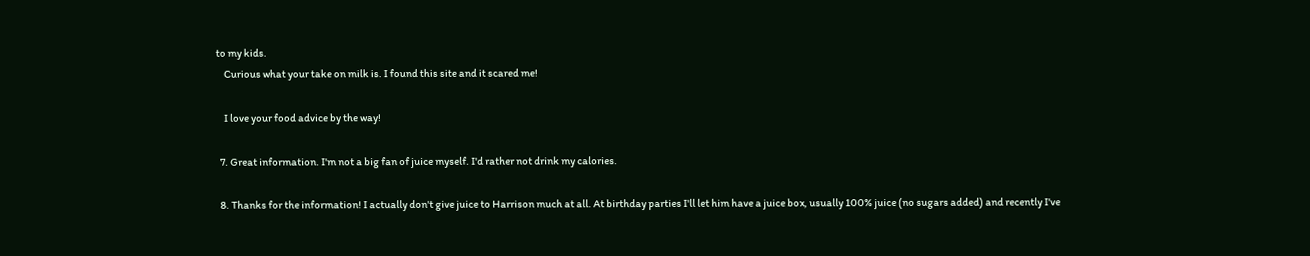to my kids.
    Curious what your take on milk is. I found this site and it scared me!

    I love your food advice by the way!

  7. Great information. I'm not a big fan of juice myself. I'd rather not drink my calories.

  8. Thanks for the information! I actually don't give juice to Harrison much at all. At birthday parties I'll let him have a juice box, usually 100% juice (no sugars added) and recently I've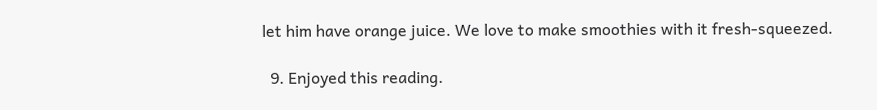let him have orange juice. We love to make smoothies with it fresh-squeezed.

  9. Enjoyed this reading.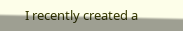I recently created a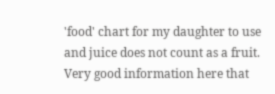'food' chart for my daughter to use and juice does not count as a fruit. Very good information here that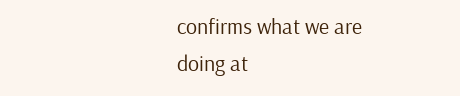confirms what we are doing at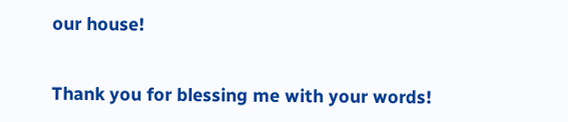our house!


Thank you for blessing me with your words!